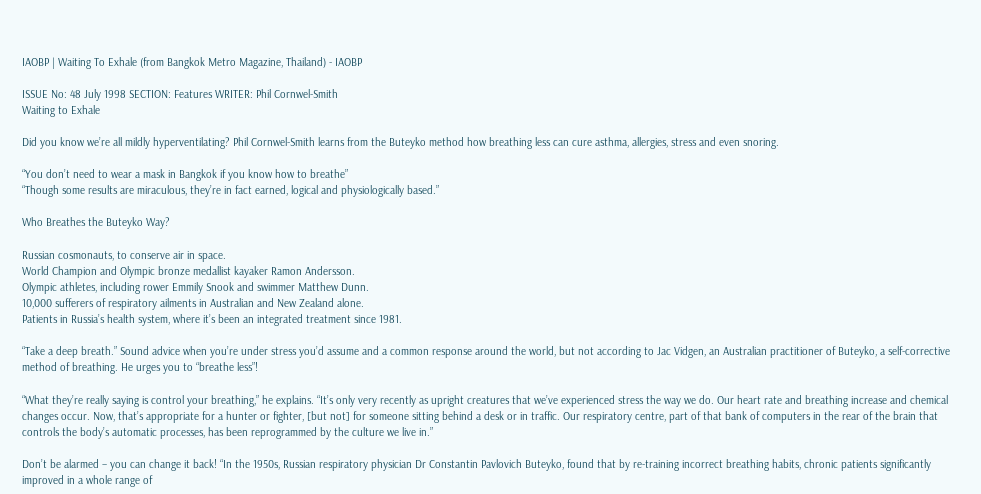IAOBP | Waiting To Exhale (from Bangkok Metro Magazine, Thailand) - IAOBP

ISSUE No: 48 July 1998 SECTION: Features WRITER: Phil Cornwel-Smith
Waiting to Exhale

Did you know we’re all mildly hyperventilating? Phil Cornwel-Smith learns from the Buteyko method how breathing less can cure asthma, allergies, stress and even snoring.

“You don’t need to wear a mask in Bangkok if you know how to breathe”
“Though some results are miraculous, they’re in fact earned, logical and physiologically based.”

Who Breathes the Buteyko Way?

Russian cosmonauts, to conserve air in space.
World Champion and Olympic bronze medallist kayaker Ramon Andersson.
Olympic athletes, including rower Emmily Snook and swimmer Matthew Dunn.
10,000 sufferers of respiratory ailments in Australian and New Zealand alone.
Patients in Russia’s health system, where it’s been an integrated treatment since 1981.

“Take a deep breath.” Sound advice when you’re under stress you’d assume and a common response around the world, but not according to Jac Vidgen, an Australian practitioner of Buteyko, a self-corrective method of breathing. He urges you to “breathe less”!

“What they’re really saying is control your breathing,” he explains. “It’s only very recently as upright creatures that we’ve experienced stress the way we do. Our heart rate and breathing increase and chemical changes occur. Now, that’s appropriate for a hunter or fighter, [but not] for someone sitting behind a desk or in traffic. Our respiratory centre, part of that bank of computers in the rear of the brain that controls the body’s automatic processes, has been reprogrammed by the culture we live in.”

Don’t be alarmed – you can change it back! “In the 1950s, Russian respiratory physician Dr Constantin Pavlovich Buteyko, found that by re-training incorrect breathing habits, chronic patients significantly improved in a whole range of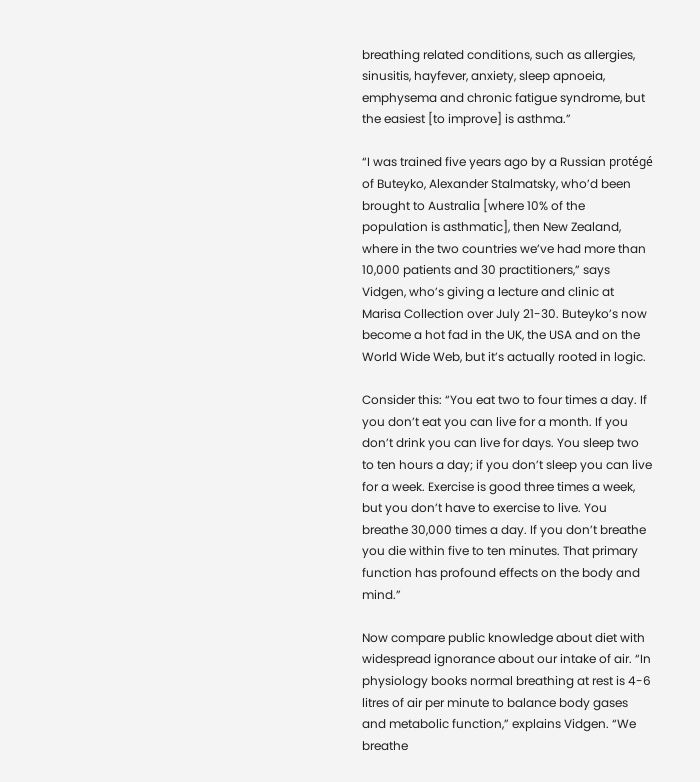breathing related conditions, such as allergies, sinusitis, hayfever, anxiety, sleep apnoeia, emphysema and chronic fatigue syndrome, but the easiest [to improve] is asthma.”

“I was trained five years ago by a Russian protégé of Buteyko, Alexander Stalmatsky, who’d been brought to Australia [where 10% of the population is asthmatic], then New Zealand, where in the two countries we’ve had more than 10,000 patients and 30 practitioners,” says Vidgen, who’s giving a lecture and clinic at Marisa Collection over July 21-30. Buteyko’s now become a hot fad in the UK, the USA and on the World Wide Web, but it’s actually rooted in logic.

Consider this: “You eat two to four times a day. If you don’t eat you can live for a month. If you don’t drink you can live for days. You sleep two to ten hours a day; if you don’t sleep you can live for a week. Exercise is good three times a week, but you don’t have to exercise to live. You breathe 30,000 times a day. If you don’t breathe you die within five to ten minutes. That primary function has profound effects on the body and mind.”

Now compare public knowledge about diet with widespread ignorance about our intake of air. “In physiology books normal breathing at rest is 4-6 litres of air per minute to balance body gases and metabolic function,” explains Vidgen. “We breathe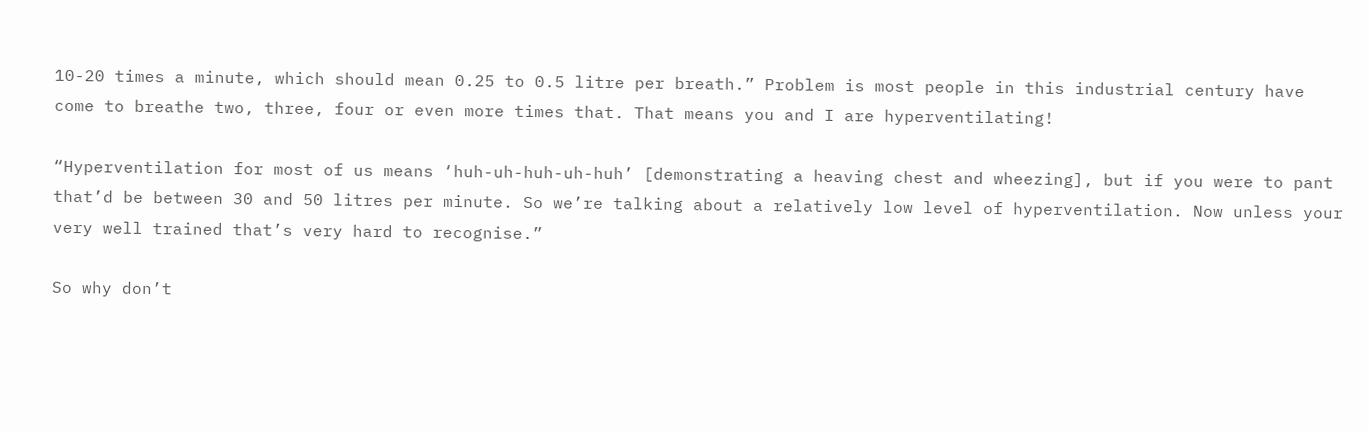10-20 times a minute, which should mean 0.25 to 0.5 litre per breath.” Problem is most people in this industrial century have come to breathe two, three, four or even more times that. That means you and I are hyperventilating!

“Hyperventilation for most of us means ‘huh-uh-huh-uh-huh’ [demonstrating a heaving chest and wheezing], but if you were to pant that’d be between 30 and 50 litres per minute. So we’re talking about a relatively low level of hyperventilation. Now unless your very well trained that’s very hard to recognise.”

So why don’t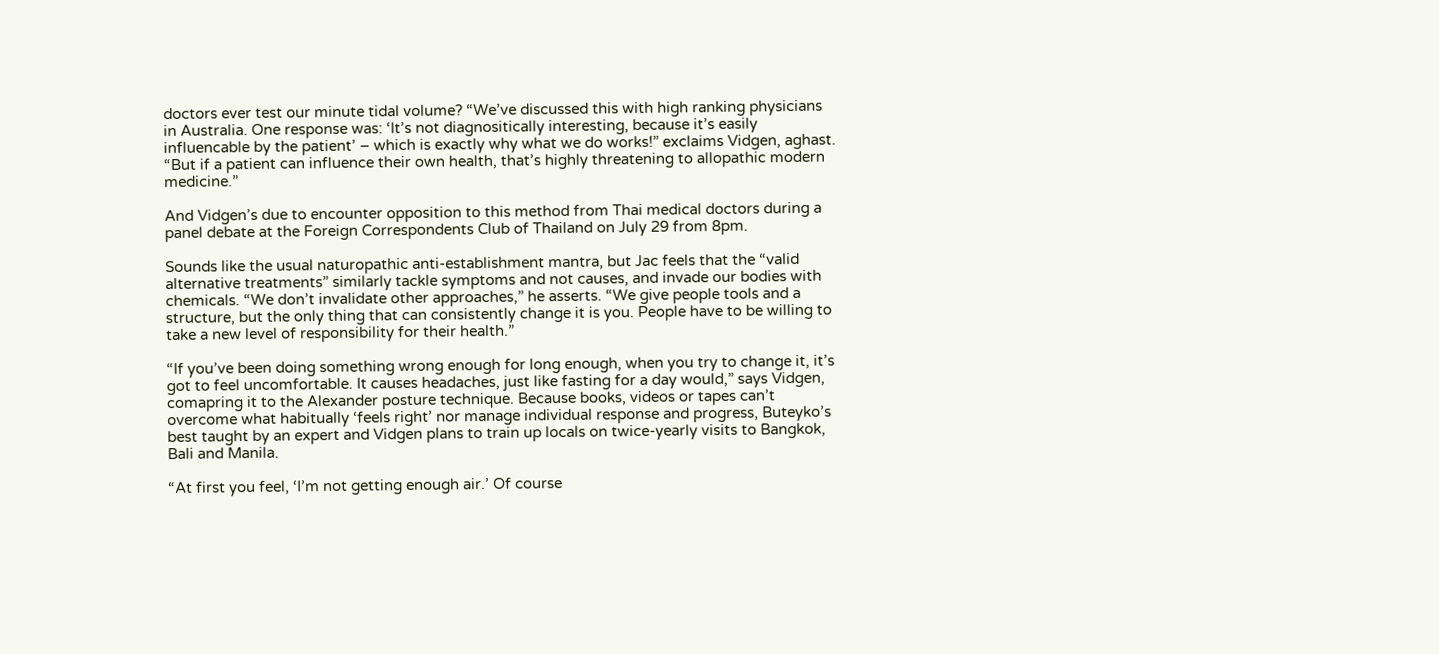doctors ever test our minute tidal volume? “We’ve discussed this with high ranking physicians in Australia. One response was: ‘It’s not diagnositically interesting, because it’s easily influencable by the patient’ – which is exactly why what we do works!” exclaims Vidgen, aghast. “But if a patient can influence their own health, that’s highly threatening to allopathic modern medicine.”

And Vidgen’s due to encounter opposition to this method from Thai medical doctors during a panel debate at the Foreign Correspondents Club of Thailand on July 29 from 8pm.

Sounds like the usual naturopathic anti-establishment mantra, but Jac feels that the “valid alternative treatments” similarly tackle symptoms and not causes, and invade our bodies with chemicals. “We don’t invalidate other approaches,” he asserts. “We give people tools and a structure, but the only thing that can consistently change it is you. People have to be willing to take a new level of responsibility for their health.”

“If you’ve been doing something wrong enough for long enough, when you try to change it, it’s got to feel uncomfortable. It causes headaches, just like fasting for a day would,” says Vidgen, comapring it to the Alexander posture technique. Because books, videos or tapes can’t overcome what habitually ‘feels right’ nor manage individual response and progress, Buteyko’s best taught by an expert and Vidgen plans to train up locals on twice-yearly visits to Bangkok, Bali and Manila.

“At first you feel, ‘I’m not getting enough air.’ Of course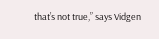that’s not true,” says Vidgen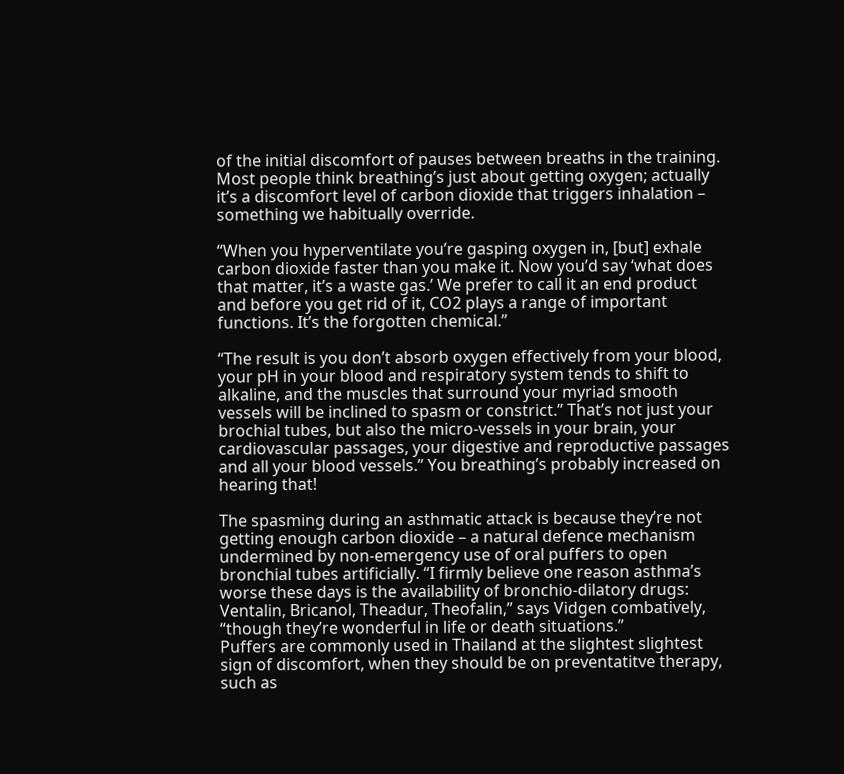of the initial discomfort of pauses between breaths in the training. Most people think breathing’s just about getting oxygen; actually it’s a discomfort level of carbon dioxide that triggers inhalation – something we habitually override.

“When you hyperventilate you’re gasping oxygen in, [but] exhale carbon dioxide faster than you make it. Now you’d say ‘what does that matter, it’s a waste gas.’ We prefer to call it an end product and before you get rid of it, CO2 plays a range of important functions. It’s the forgotten chemical.”

“The result is you don’t absorb oxygen effectively from your blood, your pH in your blood and respiratory system tends to shift to alkaline, and the muscles that surround your myriad smooth vessels will be inclined to spasm or constrict.” That’s not just your brochial tubes, but also the micro-vessels in your brain, your cardiovascular passages, your digestive and reproductive passages and all your blood vessels.” You breathing’s probably increased on hearing that!

The spasming during an asthmatic attack is because they’re not getting enough carbon dioxide – a natural defence mechanism undermined by non-emergency use of oral puffers to open bronchial tubes artificially. “I firmly believe one reason asthma’s worse these days is the availability of bronchio-dilatory drugs: Ventalin, Bricanol, Theadur, Theofalin,” says Vidgen combatively, “though they’re wonderful in life or death situations.”
Puffers are commonly used in Thailand at the slightest slightest sign of discomfort, when they should be on preventatitve therapy, such as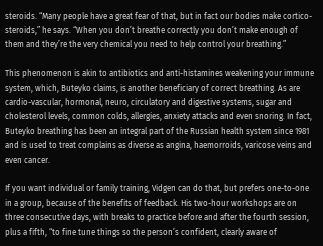steroids. “Many people have a great fear of that, but in fact our bodies make cortico-steroids,” he says. “When you don’t breathe correctly you don’t make enough of them and they’re the very chemical you need to help control your breathing.”

This phenomenon is akin to antibiotics and anti-histamines weakening your immune system, which, Buteyko claims, is another beneficiary of correct breathing. As are cardio-vascular, hormonal, neuro, circulatory and digestive systems, sugar and cholesterol levels, common colds, allergies, anxiety attacks and even snoring. In fact, Buteyko breathing has been an integral part of the Russian health system since 1981 and is used to treat complains as diverse as angina, haemorroids, varicose veins and even cancer.

If you want individual or family training, Vidgen can do that, but prefers one-to-one in a group, because of the benefits of feedback. His two-hour workshops are on three consecutive days, with breaks to practice before and after the fourth session, plus a fifth, “to fine tune things so the person’s confident, clearly aware of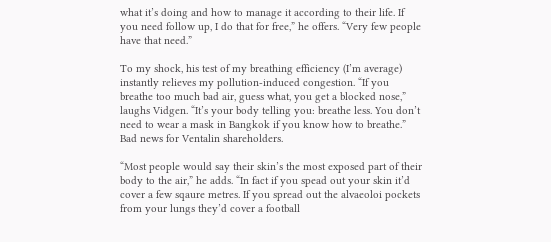what it’s doing and how to manage it according to their life. If you need follow up, I do that for free,” he offers. “Very few people have that need.”

To my shock, his test of my breathing efficiency (I’m average) instantly relieves my pollution-induced congestion. “If you breathe too much bad air, guess what, you get a blocked nose,” laughs Vidgen. “It’s your body telling you: breathe less. You don’t need to wear a mask in Bangkok if you know how to breathe.” Bad news for Ventalin shareholders.

“Most people would say their skin’s the most exposed part of their body to the air,” he adds. “In fact if you spead out your skin it’d cover a few sqaure metres. If you spread out the alvaeoloi pockets from your lungs they’d cover a football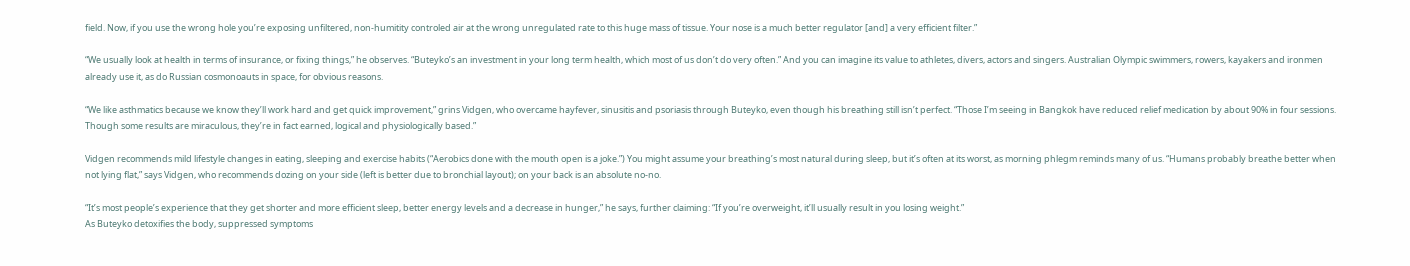field. Now, if you use the wrong hole you’re exposing unfiltered, non-humitity controled air at the wrong unregulated rate to this huge mass of tissue. Your nose is a much better regulator [and] a very efficient filter.”

“We usually look at health in terms of insurance, or fixing things,” he observes. “Buteyko’s an investment in your long term health, which most of us don’t do very often.” And you can imagine its value to athletes, divers, actors and singers. Australian Olympic swimmers, rowers, kayakers and ironmen already use it, as do Russian cosmonoauts in space, for obvious reasons.

“We like asthmatics because we know they’ll work hard and get quick improvement,” grins Vidgen, who overcame hayfever, sinusitis and psoriasis through Buteyko, even though his breathing still isn’t perfect. “Those I’m seeing in Bangkok have reduced relief medication by about 90% in four sessions. Though some results are miraculous, they’re in fact earned, logical and physiologically based.”

Vidgen recommends mild lifestyle changes in eating, sleeping and exercise habits (“Aerobics done with the mouth open is a joke.”) You might assume your breathing’s most natural during sleep, but it’s often at its worst, as morning phlegm reminds many of us. “Humans probably breathe better when not lying flat,” says Vidgen, who recommends dozing on your side (left is better due to bronchial layout); on your back is an absolute no-no.

“It’s most people’s experience that they get shorter and more efficient sleep, better energy levels and a decrease in hunger,” he says, further claiming: “If you’re overweight, it’ll usually result in you losing weight.”
As Buteyko detoxifies the body, suppressed symptoms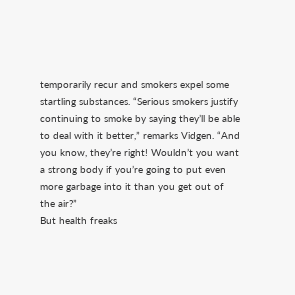temporarily recur and smokers expel some startling substances. “Serious smokers justify continuing to smoke by saying they’ll be able to deal with it better,” remarks Vidgen. “And you know, they’re right! Wouldn’t you want a strong body if you’re going to put even more garbage into it than you get out of the air?”
But health freaks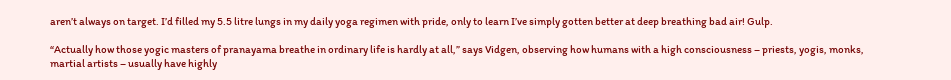aren’t always on target. I’d filled my 5.5 litre lungs in my daily yoga regimen with pride, only to learn I’ve simply gotten better at deep breathing bad air! Gulp.

“Actually how those yogic masters of pranayama breathe in ordinary life is hardly at all,” says Vidgen, observing how humans with a high consciousness – priests, yogis, monks, martial artists – usually have highly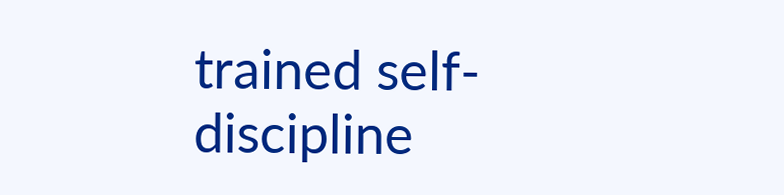trained self-discipline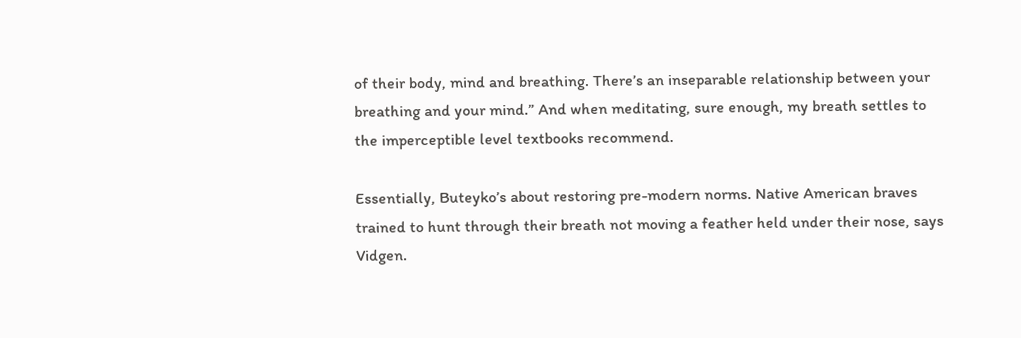of their body, mind and breathing. There’s an inseparable relationship between your breathing and your mind.” And when meditating, sure enough, my breath settles to the imperceptible level textbooks recommend.

Essentially, Buteyko’s about restoring pre-modern norms. Native American braves trained to hunt through their breath not moving a feather held under their nose, says Vidgen.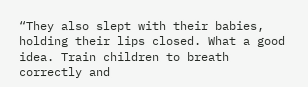“They also slept with their babies, holding their lips closed. What a good idea. Train children to breath correctly and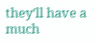they’ll have a much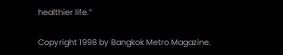healthier life.”

Copyright 1998 by Bangkok Metro Magazine.